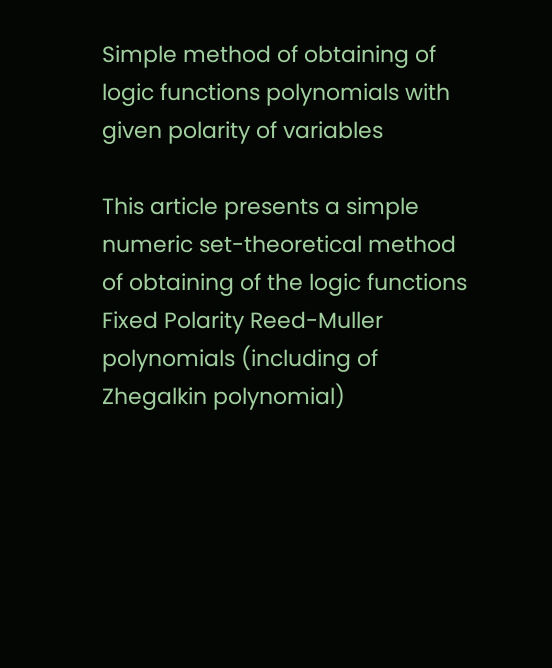Simple method of obtaining of logic functions polynomials with given polarity of variables

This article presents a simple numeric set-theoretical method of obtaining of the logic functions Fixed Polarity Reed-Muller polynomials (including of Zhegalkin polynomial)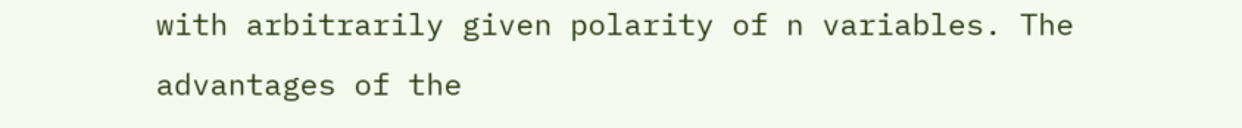with arbitrarily given polarity of n variables. The advantages of the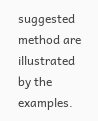suggested method are illustrated by the examples.